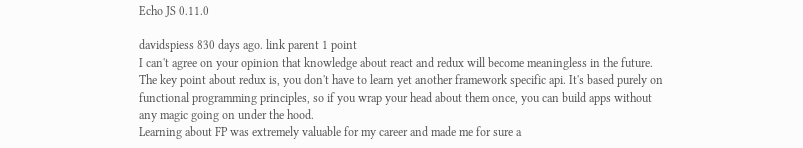Echo JS 0.11.0

davidspiess 830 days ago. link parent 1 point
I can't agree on your opinion that knowledge about react and redux will become meaningless in the future. The key point about redux is, you don't have to learn yet another framework specific api. It's based purely on functional programming principles, so if you wrap your head about them once, you can build apps without any magic going on under the hood.
Learning about FP was extremely valuable for my career and made me for sure a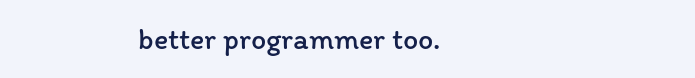better programmer too.